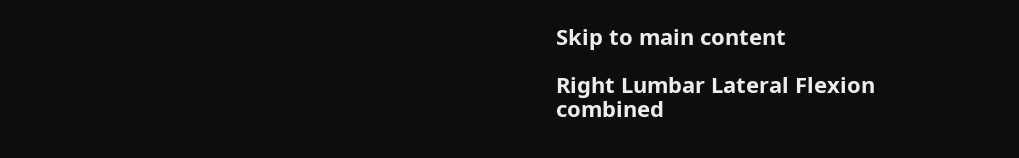Skip to main content

Right Lumbar Lateral Flexion combined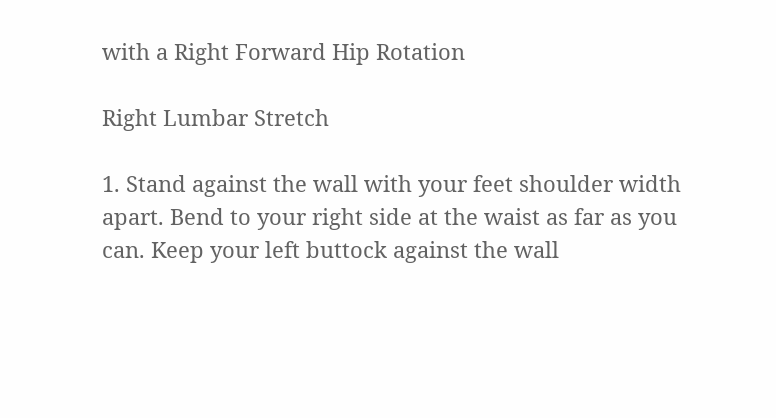with a Right Forward Hip Rotation

Right Lumbar Stretch

1. Stand against the wall with your feet shoulder width
apart. Bend to your right side at the waist as far as you
can. Keep your left buttock against the wall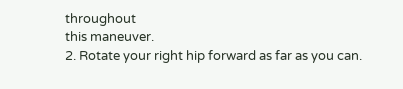throughout
this maneuver.
2. Rotate your right hip forward as far as you can.